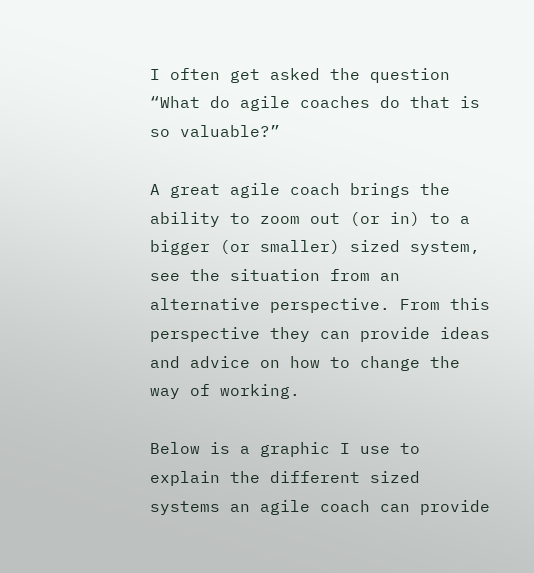I often get asked the question “What do agile coaches do that is so valuable?”

A great agile coach brings the ability to zoom out (or in) to a bigger (or smaller) sized system, see the situation from an alternative perspective. From this perspective they can provide ideas and advice on how to change the way of working.

Below is a graphic I use to explain the different sized systems an agile coach can provide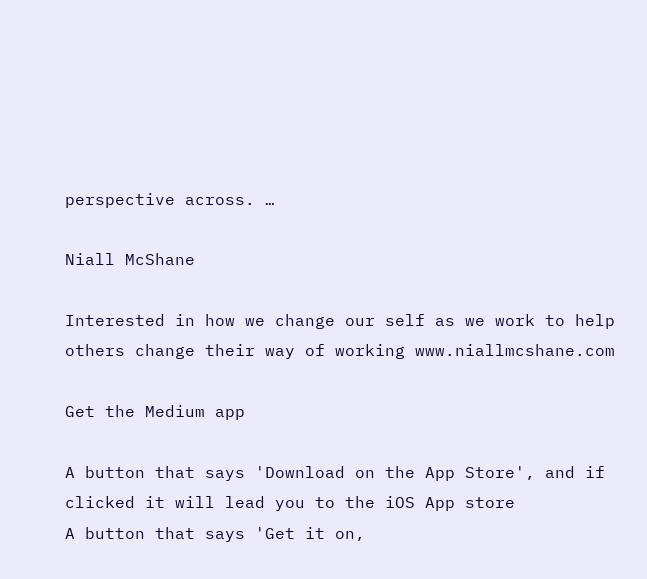perspective across. …

Niall McShane

Interested in how we change our self as we work to help others change their way of working www.niallmcshane.com

Get the Medium app

A button that says 'Download on the App Store', and if clicked it will lead you to the iOS App store
A button that says 'Get it on,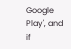Google Play', and if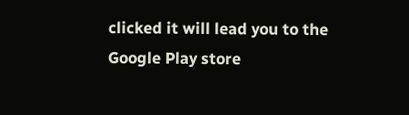clicked it will lead you to the Google Play store